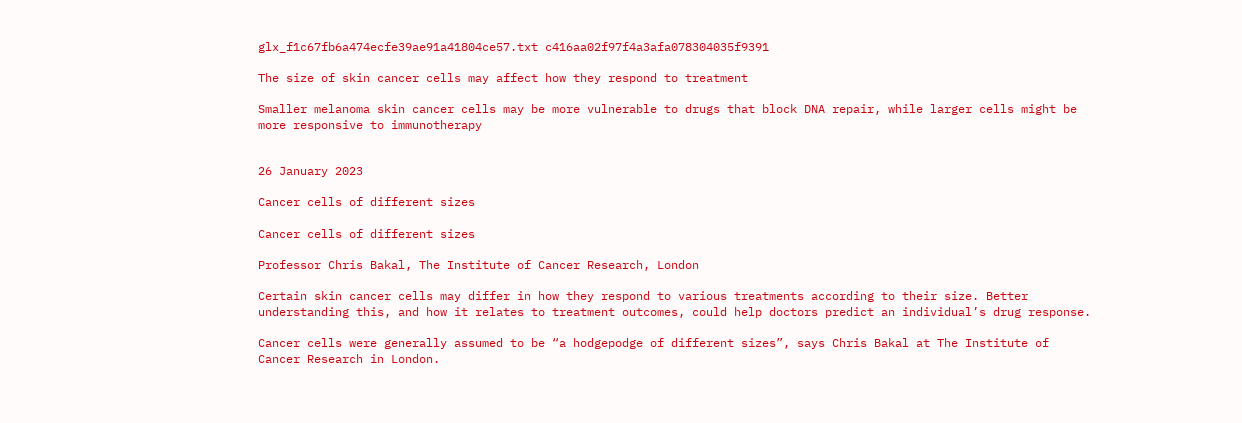glx_f1c67fb6a474ecfe39ae91a41804ce57.txt c416aa02f97f4a3afa078304035f9391

The size of skin cancer cells may affect how they respond to treatment

Smaller melanoma skin cancer cells may be more vulnerable to drugs that block DNA repair, while larger cells might be more responsive to immunotherapy


26 January 2023

Cancer cells of different sizes

Cancer cells of different sizes

Professor Chris Bakal, The Institute of Cancer Research, London

Certain skin cancer cells may differ in how they respond to various treatments according to their size. Better understanding this, and how it relates to treatment outcomes, could help doctors predict an individual’s drug response.

Cancer cells were generally assumed to be “a hodgepodge of different sizes”, says Chris Bakal at The Institute of Cancer Research in London.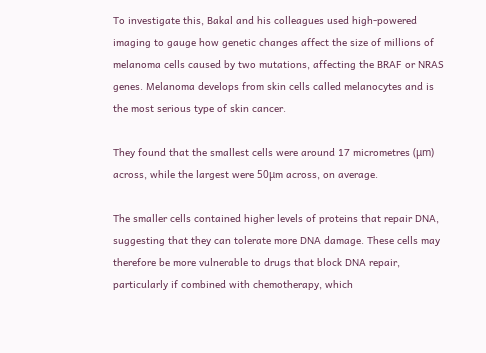To investigate this, Bakal and his colleagues used high-powered imaging to gauge how genetic changes affect the size of millions of melanoma cells caused by two mutations, affecting the BRAF or NRAS genes. Melanoma develops from skin cells called melanocytes and is the most serious type of skin cancer.

They found that the smallest cells were around 17 micrometres (μm) across, while the largest were 50μm across, on average.

The smaller cells contained higher levels of proteins that repair DNA, suggesting that they can tolerate more DNA damage. These cells may therefore be more vulnerable to drugs that block DNA repair, particularly if combined with chemotherapy, which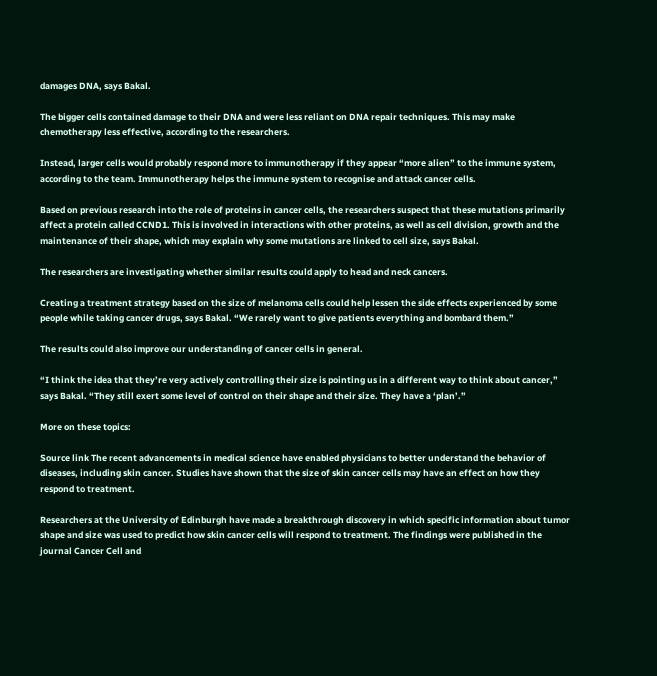damages DNA, says Bakal.

The bigger cells contained damage to their DNA and were less reliant on DNA repair techniques. This may make chemotherapy less effective, according to the researchers.

Instead, larger cells would probably respond more to immunotherapy if they appear “more alien” to the immune system, according to the team. Immunotherapy helps the immune system to recognise and attack cancer cells.

Based on previous research into the role of proteins in cancer cells, the researchers suspect that these mutations primarily affect a protein called CCND1. This is involved in interactions with other proteins, as well as cell division, growth and the maintenance of their shape, which may explain why some mutations are linked to cell size, says Bakal.

The researchers are investigating whether similar results could apply to head and neck cancers.

Creating a treatment strategy based on the size of melanoma cells could help lessen the side effects experienced by some people while taking cancer drugs, says Bakal. “We rarely want to give patients everything and bombard them.”

The results could also improve our understanding of cancer cells in general.

“I think the idea that they’re very actively controlling their size is pointing us in a different way to think about cancer,” says Bakal. “They still exert some level of control on their shape and their size. They have a ‘plan’.”

More on these topics:

Source link The recent advancements in medical science have enabled physicians to better understand the behavior of diseases, including skin cancer. Studies have shown that the size of skin cancer cells may have an effect on how they respond to treatment.

Researchers at the University of Edinburgh have made a breakthrough discovery in which specific information about tumor shape and size was used to predict how skin cancer cells will respond to treatment. The findings were published in the journal Cancer Cell and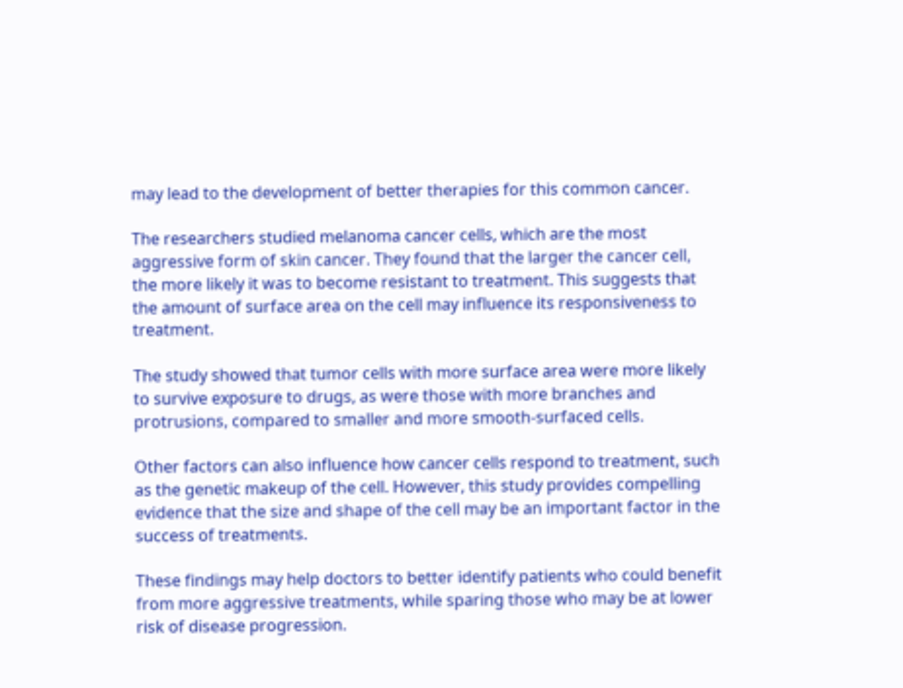may lead to the development of better therapies for this common cancer.

The researchers studied melanoma cancer cells, which are the most aggressive form of skin cancer. They found that the larger the cancer cell, the more likely it was to become resistant to treatment. This suggests that the amount of surface area on the cell may influence its responsiveness to treatment.

The study showed that tumor cells with more surface area were more likely to survive exposure to drugs, as were those with more branches and protrusions, compared to smaller and more smooth-surfaced cells.

Other factors can also influence how cancer cells respond to treatment, such as the genetic makeup of the cell. However, this study provides compelling evidence that the size and shape of the cell may be an important factor in the success of treatments.

These findings may help doctors to better identify patients who could benefit from more aggressive treatments, while sparing those who may be at lower risk of disease progression.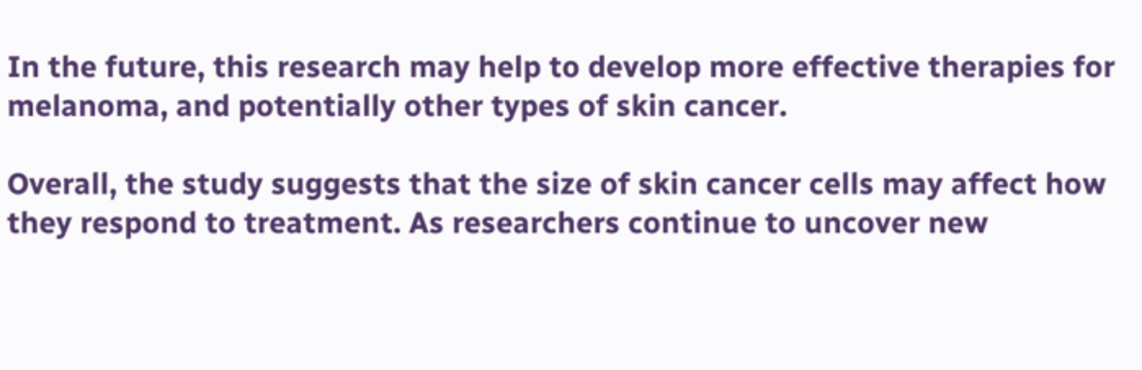In the future, this research may help to develop more effective therapies for melanoma, and potentially other types of skin cancer.

Overall, the study suggests that the size of skin cancer cells may affect how they respond to treatment. As researchers continue to uncover new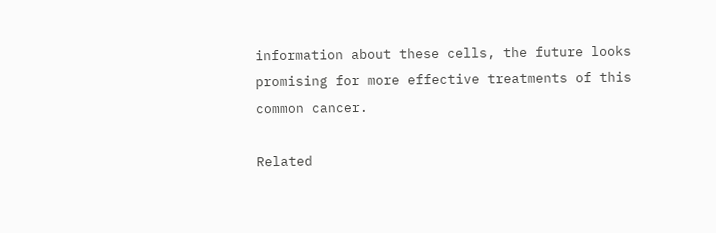information about these cells, the future looks promising for more effective treatments of this common cancer.

Related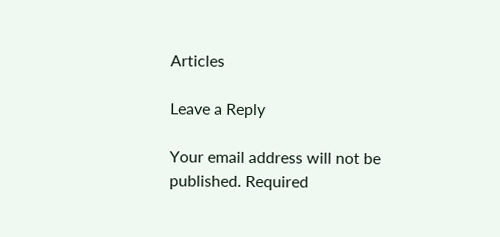Articles

Leave a Reply

Your email address will not be published. Required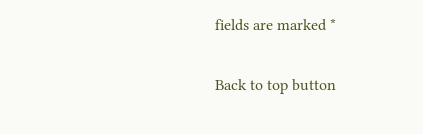fields are marked *

Back to top button